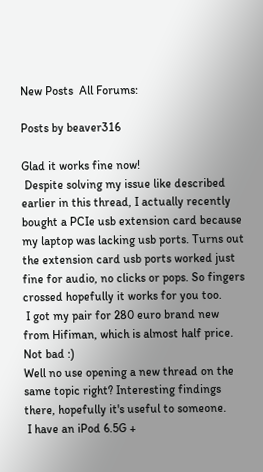New Posts  All Forums:

Posts by beaver316

Glad it works fine now!
 Despite solving my issue like described earlier in this thread, I actually recently bought a PCIe usb extension card because my laptop was lacking usb ports. Turns out the extension card usb ports worked just fine for audio, no clicks or pops. So fingers crossed hopefully it works for you too.
 I got my pair for 280 euro brand new from Hifiman, which is almost half price. Not bad :)
Well no use opening a new thread on the same topic right? Interesting findings there, hopefully it's useful to someone.
 I have an iPod 6.5G +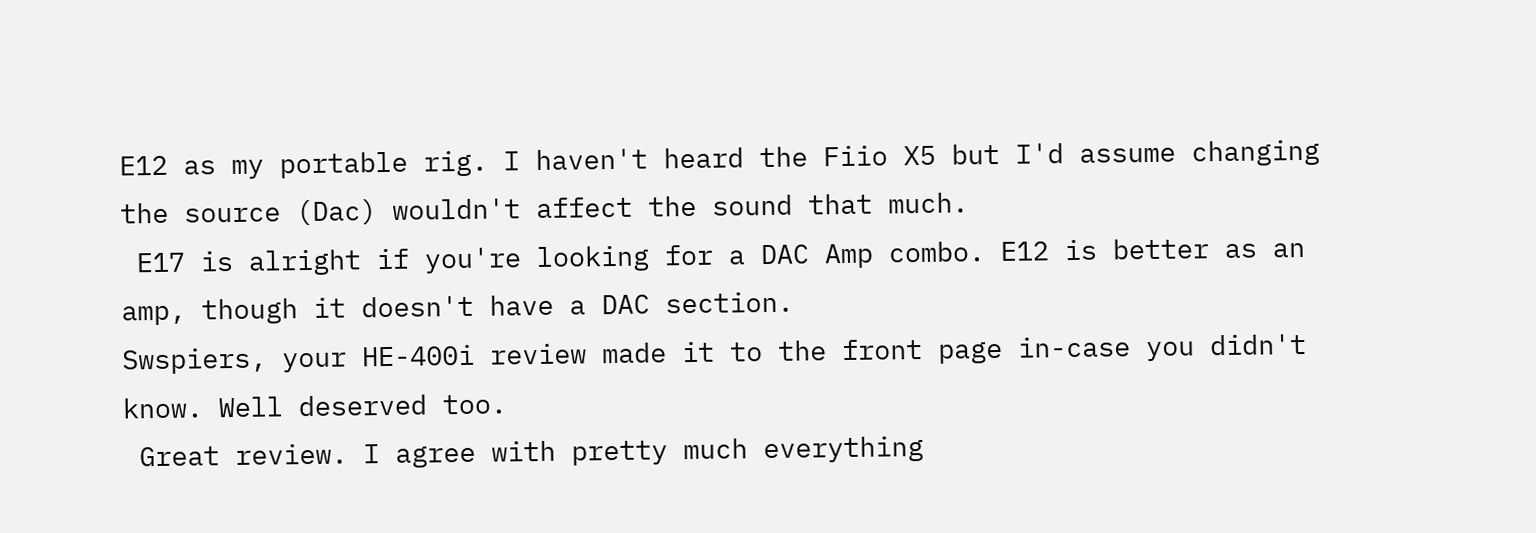E12 as my portable rig. I haven't heard the Fiio X5 but I'd assume changing the source (Dac) wouldn't affect the sound that much.
 E17 is alright if you're looking for a DAC Amp combo. E12 is better as an amp, though it doesn't have a DAC section.
Swspiers, your HE-400i review made it to the front page in-case you didn't know. Well deserved too.
 Great review. I agree with pretty much everything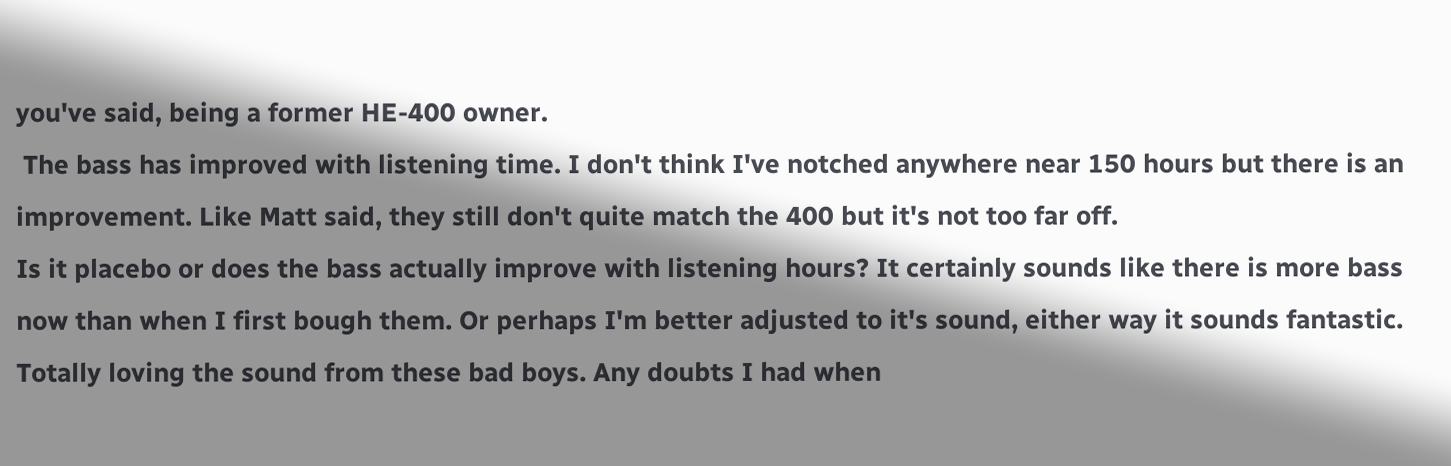you've said, being a former HE-400 owner.
 The bass has improved with listening time. I don't think I've notched anywhere near 150 hours but there is an improvement. Like Matt said, they still don't quite match the 400 but it's not too far off.
Is it placebo or does the bass actually improve with listening hours? It certainly sounds like there is more bass now than when I first bough them. Or perhaps I'm better adjusted to it's sound, either way it sounds fantastic.   Totally loving the sound from these bad boys. Any doubts I had when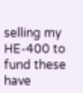selling my HE-400 to fund these have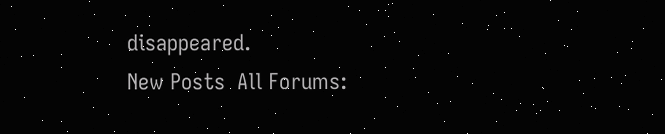disappeared.
New Posts  All Forums: